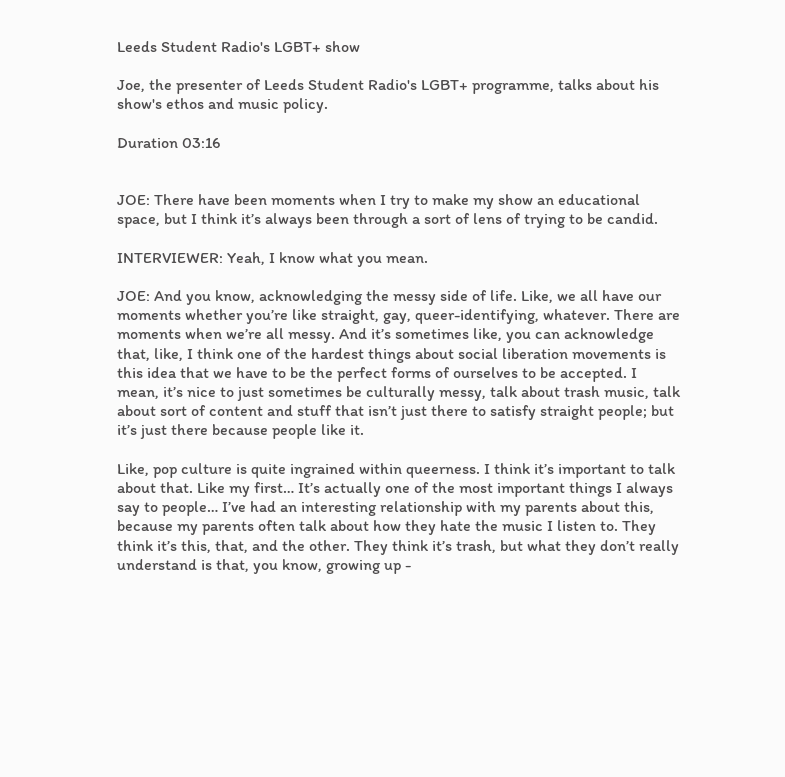Leeds Student Radio's LGBT+ show

Joe, the presenter of Leeds Student Radio's LGBT+ programme, talks about his show's ethos and music policy.

Duration 03:16


JOE: There have been moments when I try to make my show an educational space, but I think it’s always been through a sort of lens of trying to be candid.

INTERVIEWER: Yeah, I know what you mean.

JOE: And you know, acknowledging the messy side of life. Like, we all have our moments whether you’re like straight, gay, queer-identifying, whatever. There are moments when we’re all messy. And it’s sometimes like, you can acknowledge that, like, I think one of the hardest things about social liberation movements is this idea that we have to be the perfect forms of ourselves to be accepted. I mean, it’s nice to just sometimes be culturally messy, talk about trash music, talk about sort of content and stuff that isn’t just there to satisfy straight people; but it’s just there because people like it.

Like, pop culture is quite ingrained within queerness. I think it’s important to talk about that. Like my first… It’s actually one of the most important things I always say to people… I’ve had an interesting relationship with my parents about this, because my parents often talk about how they hate the music I listen to. They think it’s this, that, and the other. They think it’s trash, but what they don’t really understand is that, you know, growing up -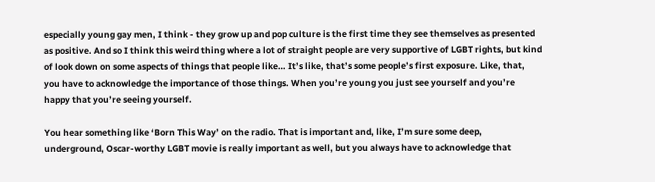especially young gay men, I think - they grow up and pop culture is the first time they see themselves as presented as positive. And so I think this weird thing where a lot of straight people are very supportive of LGBT rights, but kind of look down on some aspects of things that people like… It’s like, that’s some people’s first exposure. Like, that, you have to acknowledge the importance of those things. When you’re young you just see yourself and you’re happy that you’re seeing yourself.

You hear something like ‘Born This Way’ on the radio. That is important and, like, I’m sure some deep, underground, Oscar-worthy LGBT movie is really important as well, but you always have to acknowledge that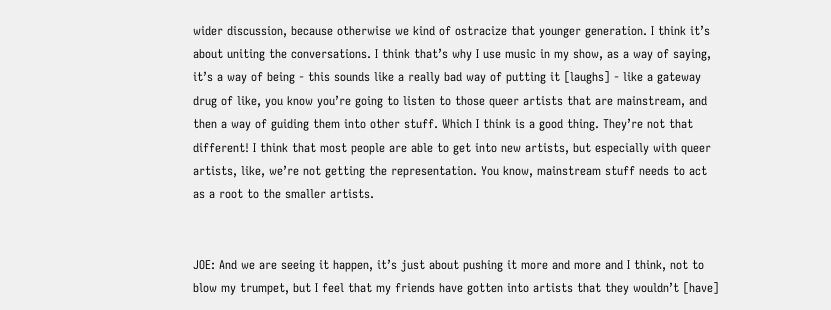wider discussion, because otherwise we kind of ostracize that younger generation. I think it’s about uniting the conversations. I think that’s why I use music in my show, as a way of saying, it’s a way of being - this sounds like a really bad way of putting it [laughs] - like a gateway drug of like, you know you’re going to listen to those queer artists that are mainstream, and then a way of guiding them into other stuff. Which I think is a good thing. They’re not that different! I think that most people are able to get into new artists, but especially with queer artists, like, we’re not getting the representation. You know, mainstream stuff needs to act as a root to the smaller artists.


JOE: And we are seeing it happen, it’s just about pushing it more and more and I think, not to blow my trumpet, but I feel that my friends have gotten into artists that they wouldn’t [have]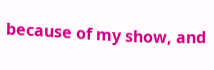because of my show, and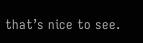that’s nice to see.